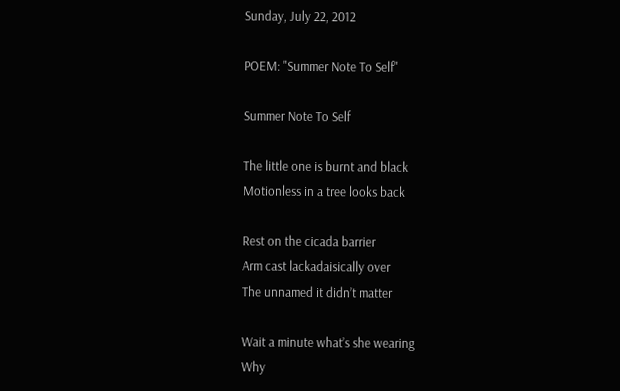Sunday, July 22, 2012

POEM: "Summer Note To Self"

Summer Note To Self

The little one is burnt and black
Motionless in a tree looks back

Rest on the cicada barrier
Arm cast lackadaisically over
The unnamed it didn’t matter

Wait a minute what’s she wearing
Why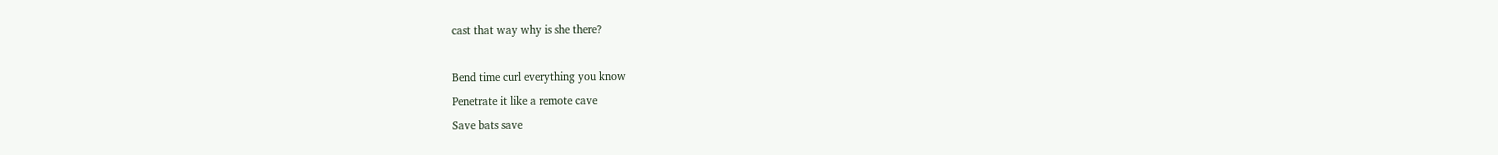cast that way why is she there?

Bend time curl everything you know
Penetrate it like a remote cave
Save bats save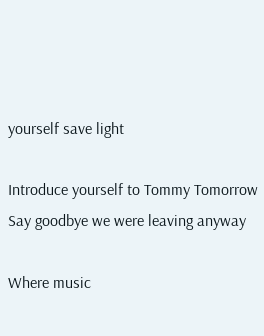yourself save light

Introduce yourself to Tommy Tomorrow
Say goodbye we were leaving anyway

Where music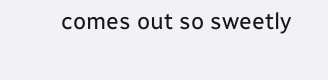comes out so sweetly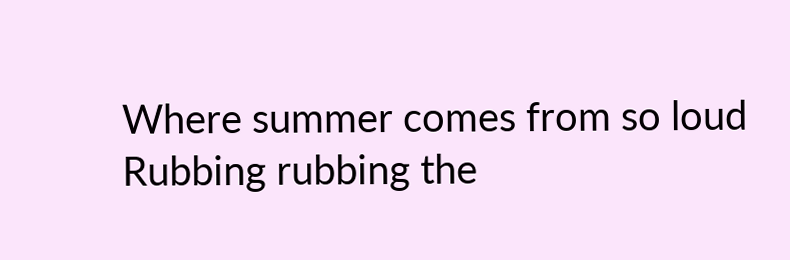Where summer comes from so loud
Rubbing rubbing the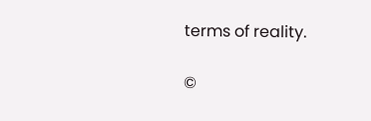terms of reality.

©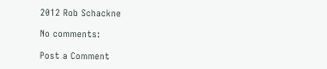2012 Rob Schackne

No comments:

Post a Comment